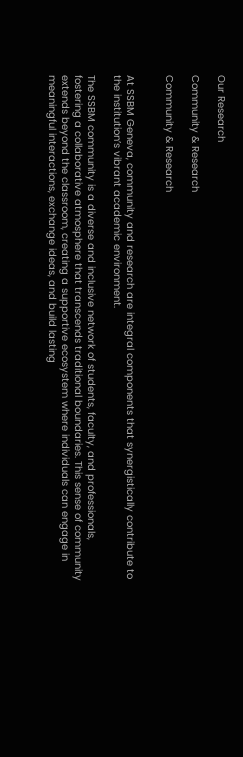Our Research

Community & Research

Community & Research


At SSBM Geneva, community and research are integral components that synergistically contribute to the institution’s vibrant academic environment.

The SSBM community is a diverse and inclusive network of students, faculty, and professionals, fostering a collaborative atmosphere that transcends traditional boundaries. This sense of community extends beyond the classroom, creating a supportive ecosystem where individuals can engage in meaningful interactions, exchange ideas, and build lasting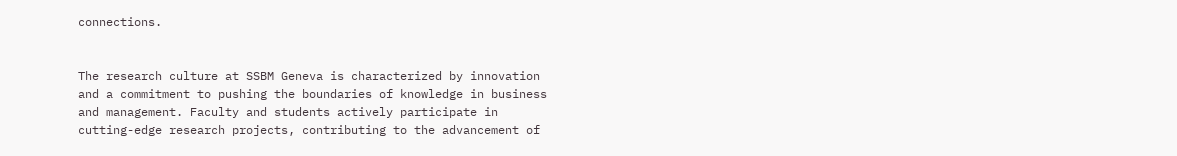connections.


The research culture at SSBM Geneva is characterized by innovation and a commitment to pushing the boundaries of knowledge in business and management. Faculty and students actively participate in cutting-edge research projects, contributing to the advancement of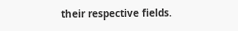their respective fields.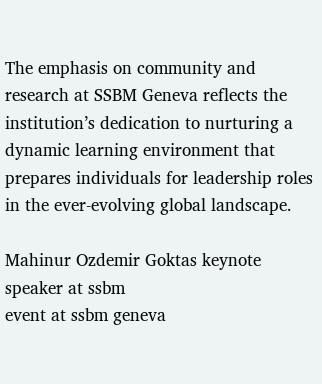The emphasis on community and research at SSBM Geneva reflects the institution’s dedication to nurturing a dynamic learning environment that prepares individuals for leadership roles in the ever-evolving global landscape.

Mahinur Ozdemir Goktas keynote speaker at ssbm
event at ssbm geneva